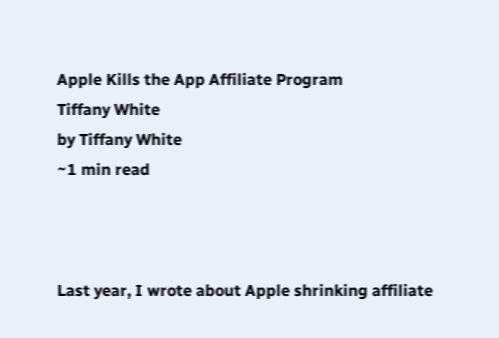Apple Kills the App Affiliate Program
Tiffany White
by Tiffany White
~1 min read



Last year, I wrote about Apple shrinking affiliate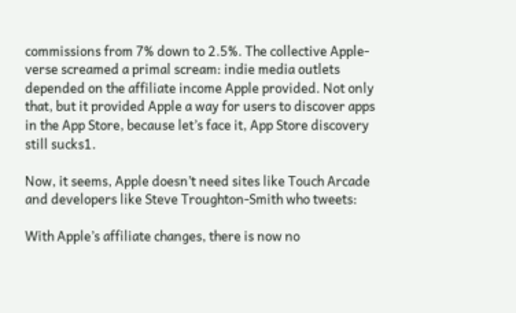commissions from 7% down to 2.5%. The collective Apple-verse screamed a primal scream: indie media outlets depended on the affiliate income Apple provided. Not only that, but it provided Apple a way for users to discover apps in the App Store, because let’s face it, App Store discovery still sucks1.

Now, it seems, Apple doesn’t need sites like Touch Arcade and developers like Steve Troughton-Smith who tweets:

With Apple’s affiliate changes, there is now no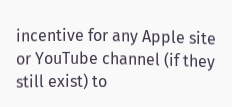incentive for any Apple site or YouTube channel (if they still exist) to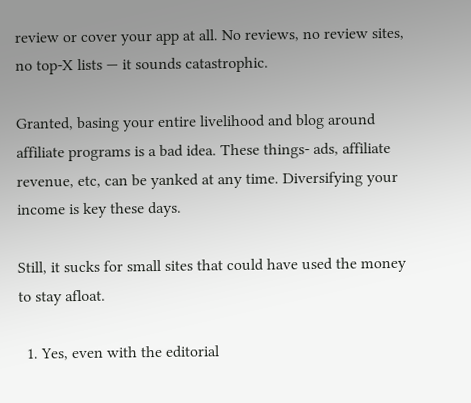review or cover your app at all. No reviews, no review sites, no top-X lists — it sounds catastrophic.

Granted, basing your entire livelihood and blog around affiliate programs is a bad idea. These things- ads, affiliate revenue, etc, can be yanked at any time. Diversifying your income is key these days.

Still, it sucks for small sites that could have used the money to stay afloat.

  1. Yes, even with the editorial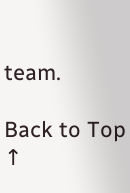team.

Back to Top ↑